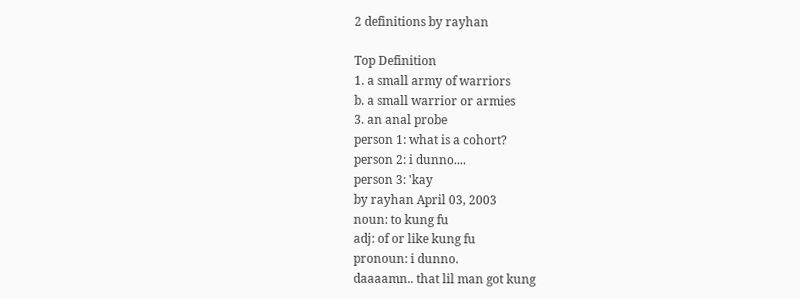2 definitions by rayhan

Top Definition
1. a small army of warriors
b. a small warrior or armies
3. an anal probe
person 1: what is a cohort?
person 2: i dunno....
person 3: 'kay
by rayhan April 03, 2003
noun: to kung fu
adj: of or like kung fu
pronoun: i dunno.
daaaamn.. that lil man got kung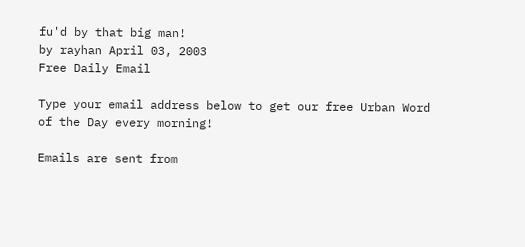fu'd by that big man!
by rayhan April 03, 2003
Free Daily Email

Type your email address below to get our free Urban Word of the Day every morning!

Emails are sent from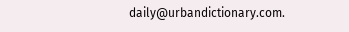daily@urbandictionary.com.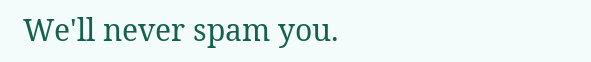We'll never spam you.